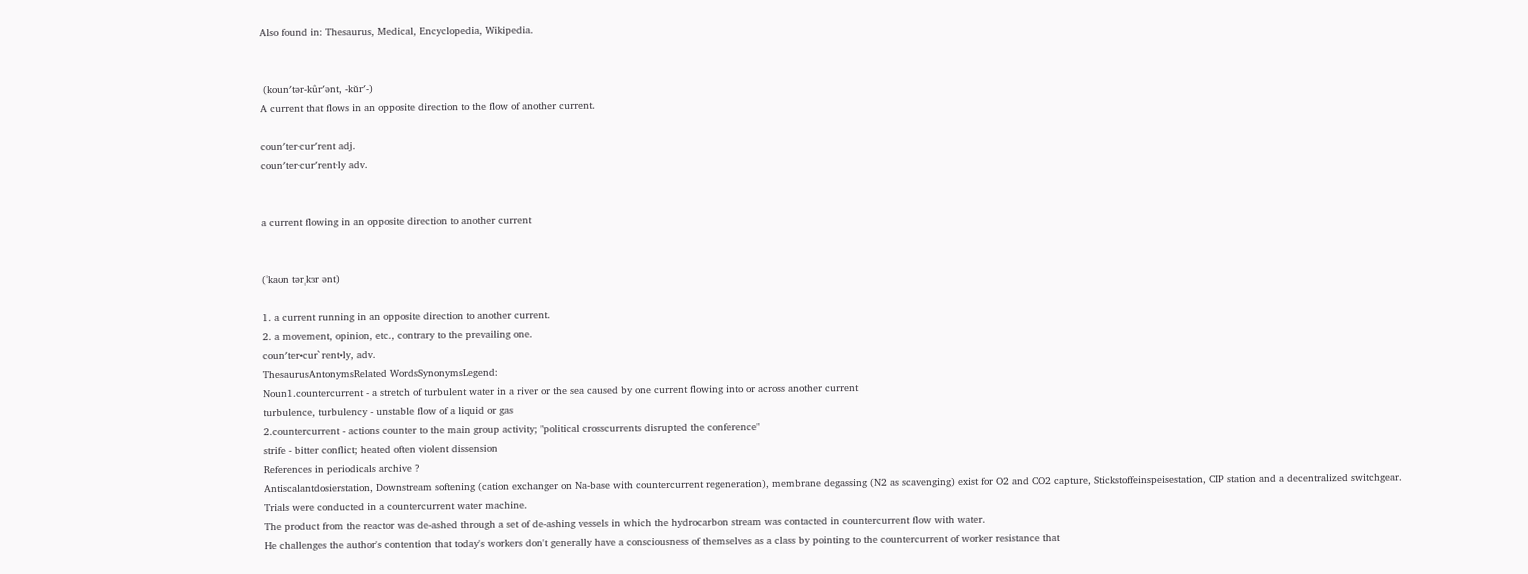Also found in: Thesaurus, Medical, Encyclopedia, Wikipedia.


 (koun′tər-kûr′ənt, -kŭr′-)
A current that flows in an opposite direction to the flow of another current.

coun′ter·cur′rent adj.
coun′ter·cur′rent·ly adv.


a current flowing in an opposite direction to another current


(ˈkaʊn tərˌkɜr ənt)

1. a current running in an opposite direction to another current.
2. a movement, opinion, etc., contrary to the prevailing one.
coun′ter•cur`rent•ly, adv.
ThesaurusAntonymsRelated WordsSynonymsLegend:
Noun1.countercurrent - a stretch of turbulent water in a river or the sea caused by one current flowing into or across another current
turbulence, turbulency - unstable flow of a liquid or gas
2.countercurrent - actions counter to the main group activity; "political crosscurrents disrupted the conference"
strife - bitter conflict; heated often violent dissension
References in periodicals archive ?
Antiscalantdosierstation, Downstream softening (cation exchanger on Na-base with countercurrent regeneration), membrane degassing (N2 as scavenging) exist for O2 and CO2 capture, Stickstoffeinspeisestation, CIP station and a decentralized switchgear.
Trials were conducted in a countercurrent water machine.
The product from the reactor was de-ashed through a set of de-ashing vessels in which the hydrocarbon stream was contacted in countercurrent flow with water.
He challenges the author's contention that today's workers don't generally have a consciousness of themselves as a class by pointing to the countercurrent of worker resistance that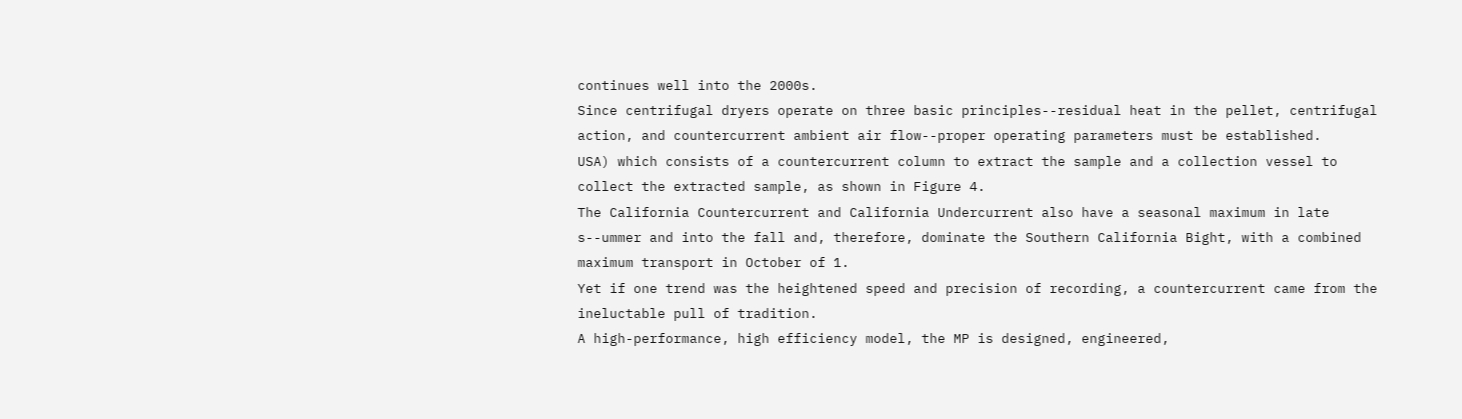continues well into the 2000s.
Since centrifugal dryers operate on three basic principles--residual heat in the pellet, centrifugal action, and countercurrent ambient air flow--proper operating parameters must be established.
USA) which consists of a countercurrent column to extract the sample and a collection vessel to collect the extracted sample, as shown in Figure 4.
The California Countercurrent and California Undercurrent also have a seasonal maximum in late s--ummer and into the fall and, therefore, dominate the Southern California Bight, with a combined maximum transport in October of 1.
Yet if one trend was the heightened speed and precision of recording, a countercurrent came from the ineluctable pull of tradition.
A high-performance, high efficiency model, the MP is designed, engineered,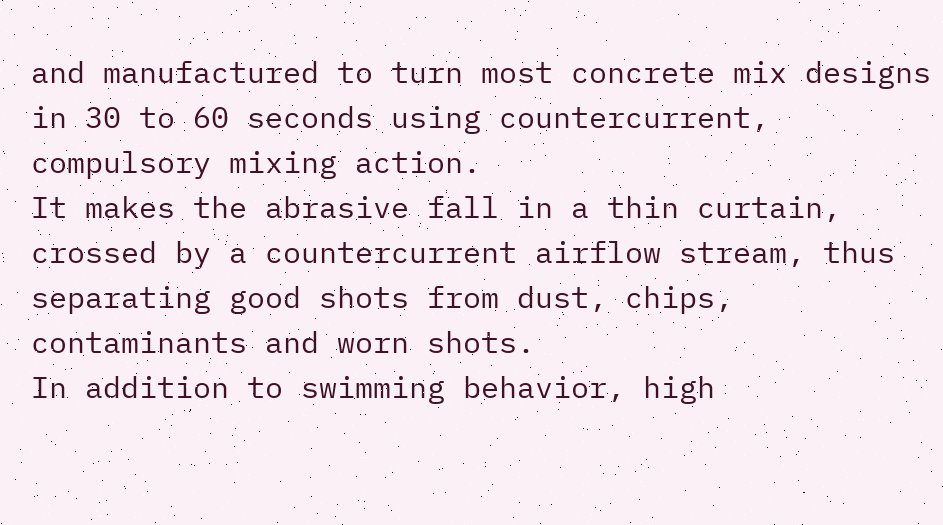and manufactured to turn most concrete mix designs in 30 to 60 seconds using countercurrent, compulsory mixing action.
It makes the abrasive fall in a thin curtain, crossed by a countercurrent airflow stream, thus separating good shots from dust, chips, contaminants and worn shots.
In addition to swimming behavior, high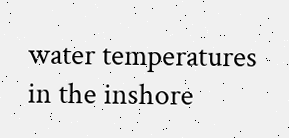water temperatures in the inshore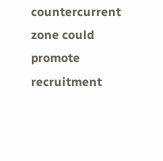countercurrent zone could promote recruitment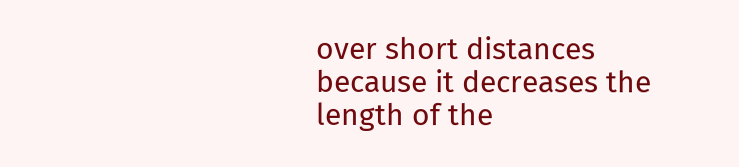over short distances because it decreases the length of the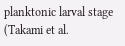planktonic larval stage (Takami et al.